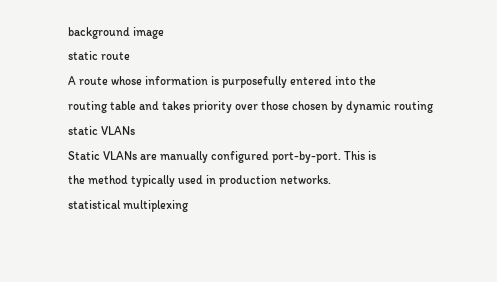background image
static route
A route whose information is purposefully entered into the
routing table and takes priority over those chosen by dynamic routing
static VLANs
Static VLANs are manually configured port-by-port. This is
the method typically used in production networks.
statistical multiplexing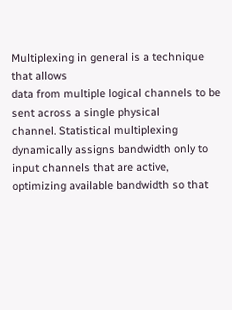Multiplexing in general is a technique that allows
data from multiple logical channels to be sent across a single physical
channel. Statistical multiplexing dynamically assigns bandwidth only to
input channels that are active, optimizing available bandwidth so that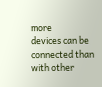more
devices can be connected than with other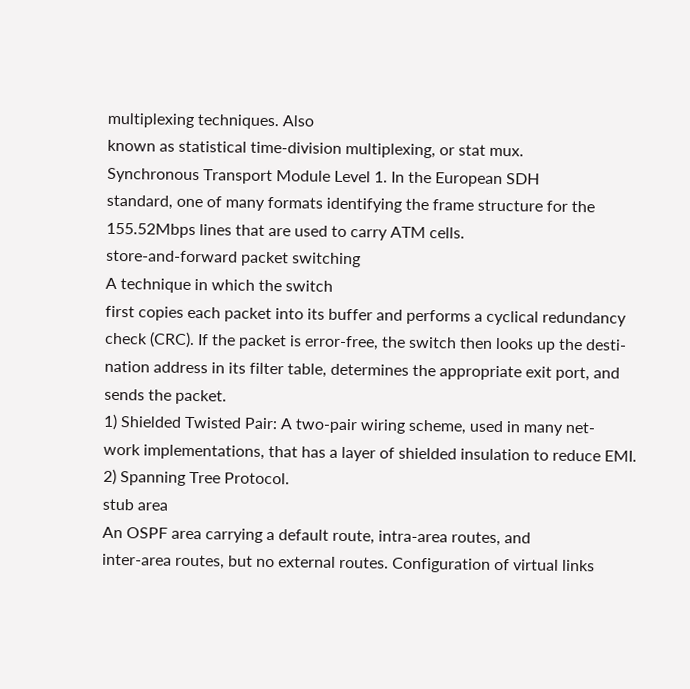multiplexing techniques. Also
known as statistical time-division multiplexing, or stat mux.
Synchronous Transport Module Level 1. In the European SDH
standard, one of many formats identifying the frame structure for the
155.52Mbps lines that are used to carry ATM cells.
store-and-forward packet switching
A technique in which the switch
first copies each packet into its buffer and performs a cyclical redundancy
check (CRC). If the packet is error-free, the switch then looks up the desti-
nation address in its filter table, determines the appropriate exit port, and
sends the packet.
1) Shielded Twisted Pair: A two-pair wiring scheme, used in many net-
work implementations, that has a layer of shielded insulation to reduce EMI.
2) Spanning Tree Protocol.
stub area
An OSPF area carrying a default route, intra-area routes, and
inter-area routes, but no external routes. Configuration of virtual links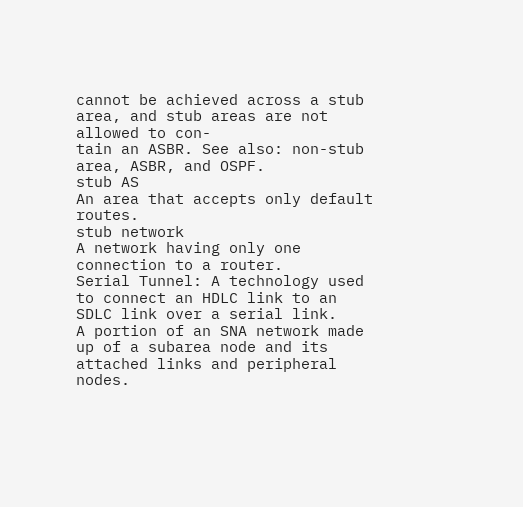cannot be achieved across a stub area, and stub areas are not allowed to con-
tain an ASBR. See also: non-stub area, ASBR, and OSPF.
stub AS
An area that accepts only default routes.
stub network
A network having only one connection to a router.
Serial Tunnel: A technology used to connect an HDLC link to an
SDLC link over a serial link.
A portion of an SNA network made up of a subarea node and its
attached links and peripheral nodes.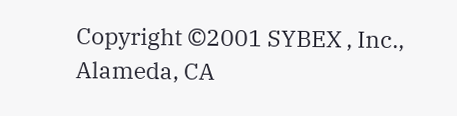Copyright ©2001 SYBEX , Inc., Alameda, CA